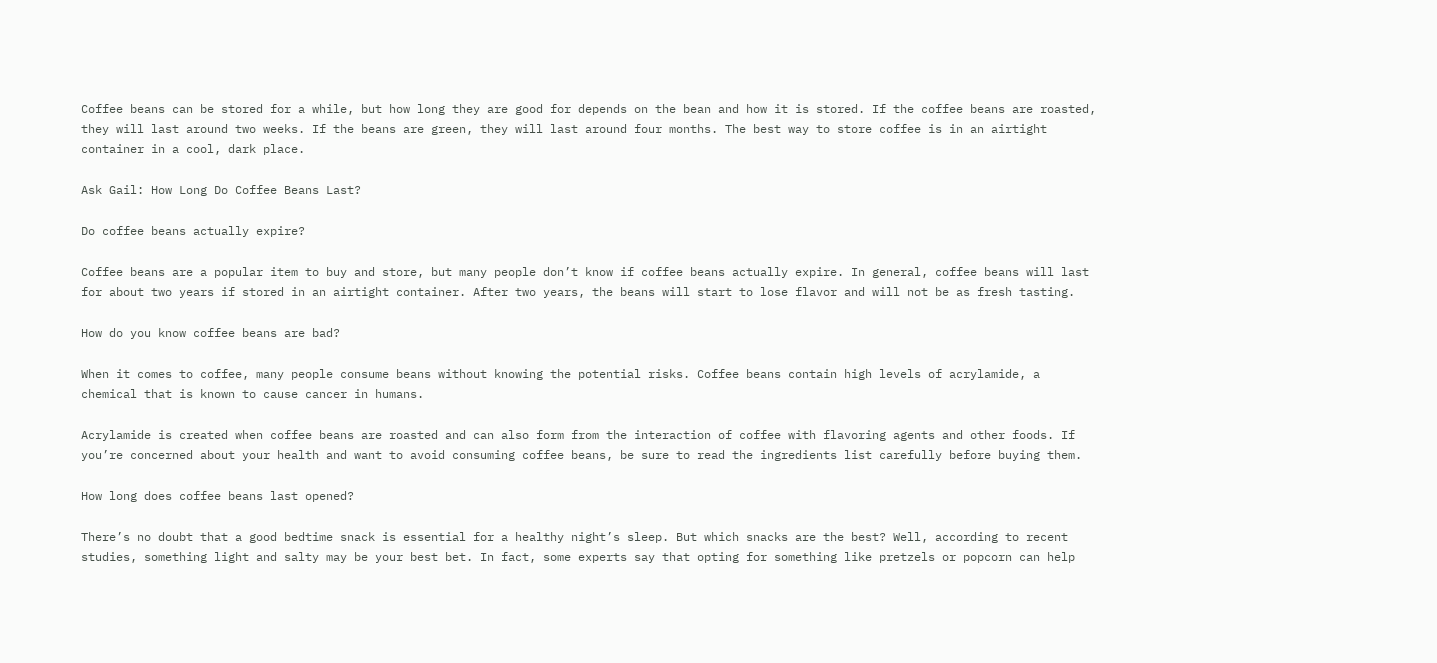Coffee beans can be stored for a while, but how long they are good for depends on the bean and how it is stored. If the coffee beans are roasted, they will last around two weeks. If the beans are green, they will last around four months. The best way to store coffee is in an airtight container in a cool, dark place.

Ask Gail: How Long Do Coffee Beans Last?

Do coffee beans actually expire?

Coffee beans are a popular item to buy and store, but many people don’t know if coffee beans actually expire. In general, coffee beans will last for about two years if stored in an airtight container. After two years, the beans will start to lose flavor and will not be as fresh tasting.

How do you know coffee beans are bad?

When it comes to coffee, many people consume beans without knowing the potential risks. Coffee beans contain high levels of acrylamide, a chemical that is known to cause cancer in humans.

Acrylamide is created when coffee beans are roasted and can also form from the interaction of coffee with flavoring agents and other foods. If you’re concerned about your health and want to avoid consuming coffee beans, be sure to read the ingredients list carefully before buying them.

How long does coffee beans last opened?

There’s no doubt that a good bedtime snack is essential for a healthy night’s sleep. But which snacks are the best? Well, according to recent studies, something light and salty may be your best bet. In fact, some experts say that opting for something like pretzels or popcorn can help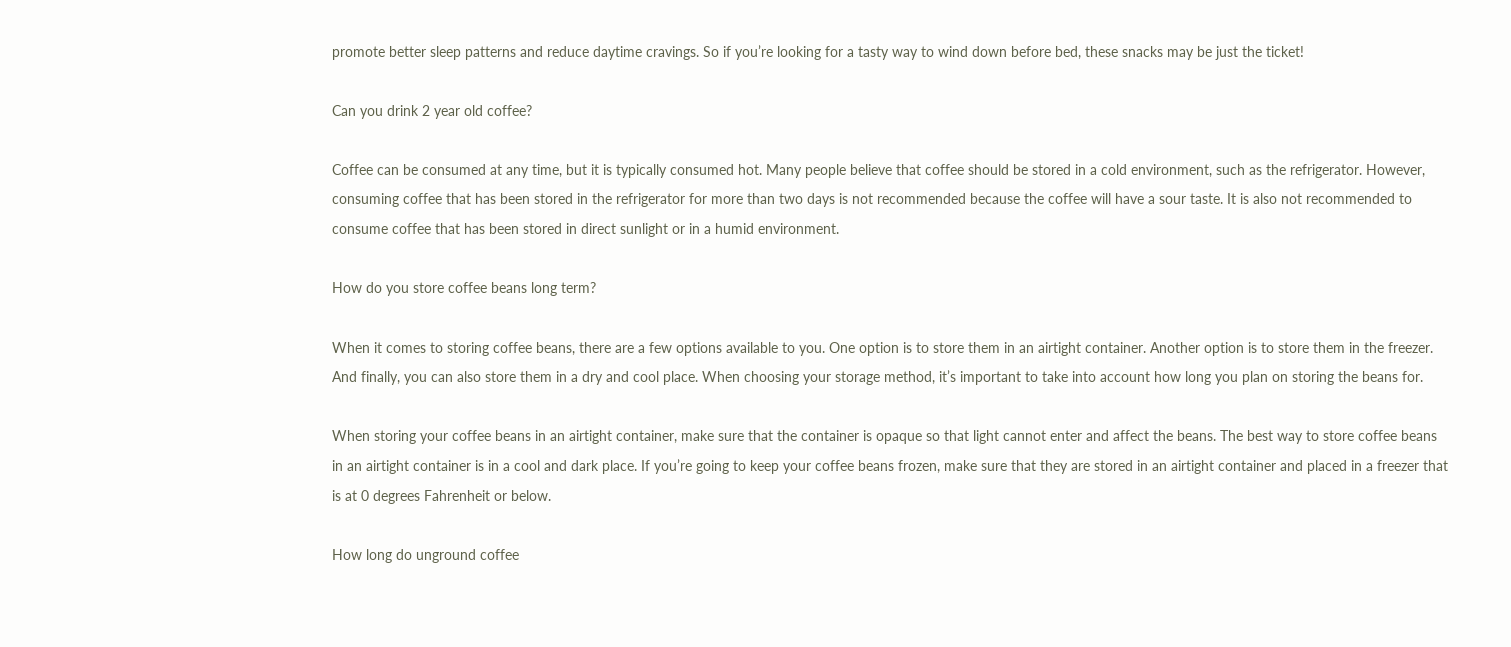promote better sleep patterns and reduce daytime cravings. So if you’re looking for a tasty way to wind down before bed, these snacks may be just the ticket!

Can you drink 2 year old coffee?

Coffee can be consumed at any time, but it is typically consumed hot. Many people believe that coffee should be stored in a cold environment, such as the refrigerator. However, consuming coffee that has been stored in the refrigerator for more than two days is not recommended because the coffee will have a sour taste. It is also not recommended to consume coffee that has been stored in direct sunlight or in a humid environment.

How do you store coffee beans long term?

When it comes to storing coffee beans, there are a few options available to you. One option is to store them in an airtight container. Another option is to store them in the freezer. And finally, you can also store them in a dry and cool place. When choosing your storage method, it’s important to take into account how long you plan on storing the beans for.

When storing your coffee beans in an airtight container, make sure that the container is opaque so that light cannot enter and affect the beans. The best way to store coffee beans in an airtight container is in a cool and dark place. If you’re going to keep your coffee beans frozen, make sure that they are stored in an airtight container and placed in a freezer that is at 0 degrees Fahrenheit or below.

How long do unground coffee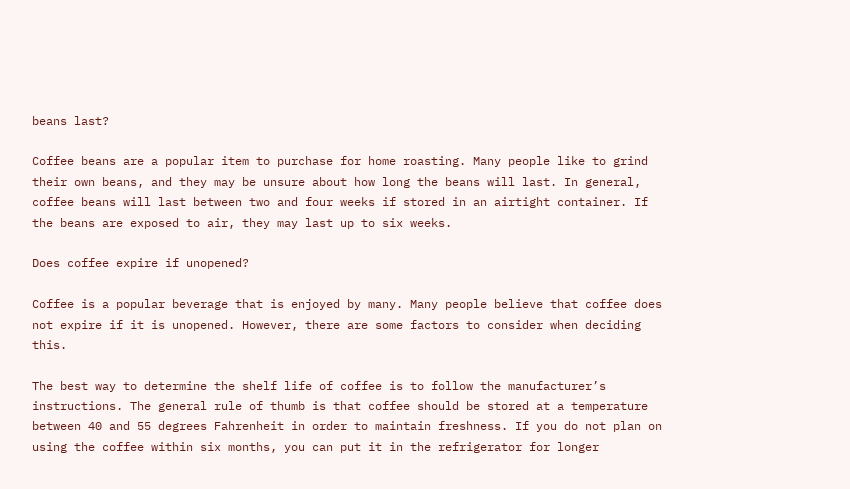beans last?

Coffee beans are a popular item to purchase for home roasting. Many people like to grind their own beans, and they may be unsure about how long the beans will last. In general, coffee beans will last between two and four weeks if stored in an airtight container. If the beans are exposed to air, they may last up to six weeks.

Does coffee expire if unopened?

Coffee is a popular beverage that is enjoyed by many. Many people believe that coffee does not expire if it is unopened. However, there are some factors to consider when deciding this.

The best way to determine the shelf life of coffee is to follow the manufacturer’s instructions. The general rule of thumb is that coffee should be stored at a temperature between 40 and 55 degrees Fahrenheit in order to maintain freshness. If you do not plan on using the coffee within six months, you can put it in the refrigerator for longer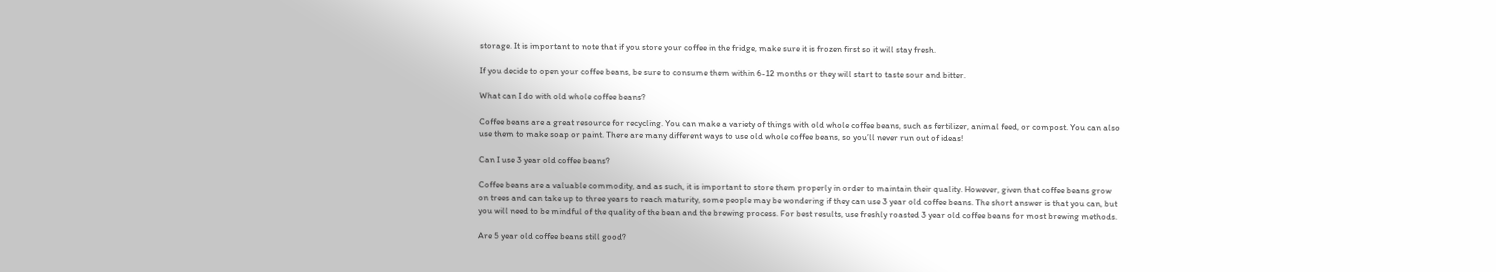storage. It is important to note that if you store your coffee in the fridge, make sure it is frozen first so it will stay fresh.

If you decide to open your coffee beans, be sure to consume them within 6-12 months or they will start to taste sour and bitter.

What can I do with old whole coffee beans?

Coffee beans are a great resource for recycling. You can make a variety of things with old whole coffee beans, such as fertilizer, animal feed, or compost. You can also use them to make soap or paint. There are many different ways to use old whole coffee beans, so you’ll never run out of ideas!

Can I use 3 year old coffee beans?

Coffee beans are a valuable commodity, and as such, it is important to store them properly in order to maintain their quality. However, given that coffee beans grow on trees and can take up to three years to reach maturity, some people may be wondering if they can use 3 year old coffee beans. The short answer is that you can, but you will need to be mindful of the quality of the bean and the brewing process. For best results, use freshly roasted 3 year old coffee beans for most brewing methods.

Are 5 year old coffee beans still good?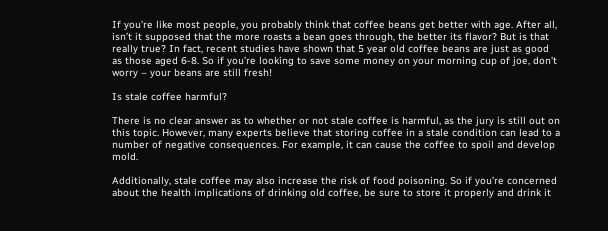If you’re like most people, you probably think that coffee beans get better with age. After all, isn’t it supposed that the more roasts a bean goes through, the better its flavor? But is that really true? In fact, recent studies have shown that 5 year old coffee beans are just as good as those aged 6-8. So if you’re looking to save some money on your morning cup of joe, don’t worry – your beans are still fresh!

Is stale coffee harmful?

There is no clear answer as to whether or not stale coffee is harmful, as the jury is still out on this topic. However, many experts believe that storing coffee in a stale condition can lead to a number of negative consequences. For example, it can cause the coffee to spoil and develop mold.

Additionally, stale coffee may also increase the risk of food poisoning. So if you’re concerned about the health implications of drinking old coffee, be sure to store it properly and drink it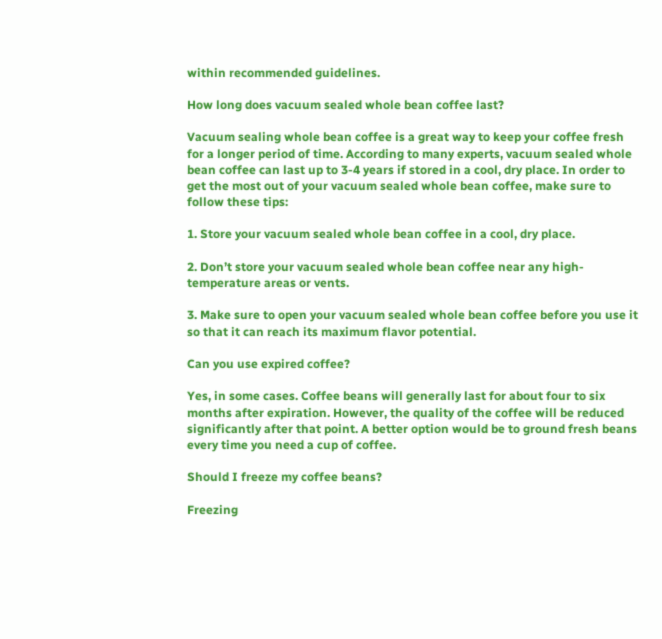within recommended guidelines.

How long does vacuum sealed whole bean coffee last?

Vacuum sealing whole bean coffee is a great way to keep your coffee fresh for a longer period of time. According to many experts, vacuum sealed whole bean coffee can last up to 3-4 years if stored in a cool, dry place. In order to get the most out of your vacuum sealed whole bean coffee, make sure to follow these tips:

1. Store your vacuum sealed whole bean coffee in a cool, dry place.

2. Don’t store your vacuum sealed whole bean coffee near any high-temperature areas or vents.

3. Make sure to open your vacuum sealed whole bean coffee before you use it so that it can reach its maximum flavor potential.

Can you use expired coffee?

Yes, in some cases. Coffee beans will generally last for about four to six months after expiration. However, the quality of the coffee will be reduced significantly after that point. A better option would be to ground fresh beans every time you need a cup of coffee.

Should I freeze my coffee beans?

Freezing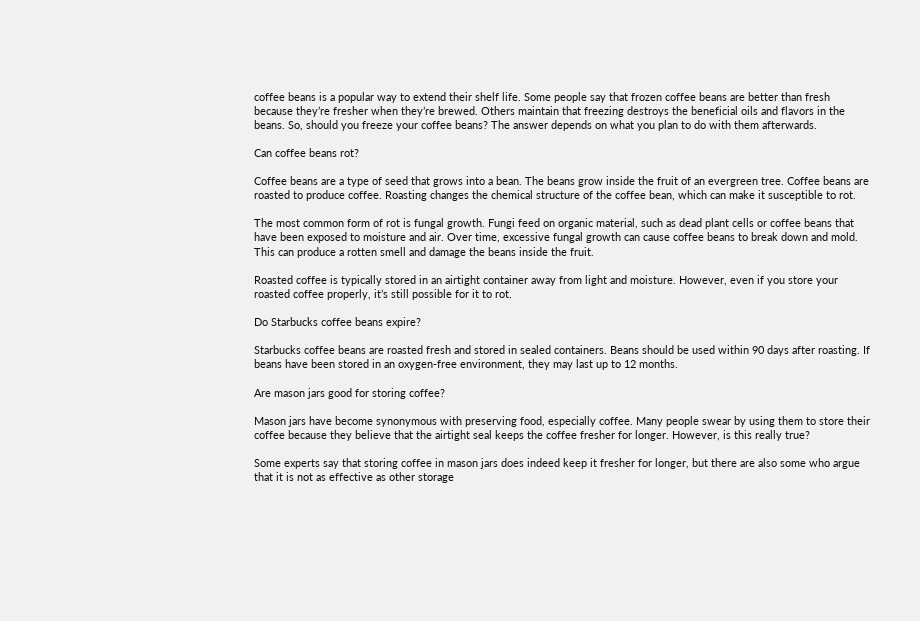coffee beans is a popular way to extend their shelf life. Some people say that frozen coffee beans are better than fresh because they’re fresher when they’re brewed. Others maintain that freezing destroys the beneficial oils and flavors in the beans. So, should you freeze your coffee beans? The answer depends on what you plan to do with them afterwards.

Can coffee beans rot?

Coffee beans are a type of seed that grows into a bean. The beans grow inside the fruit of an evergreen tree. Coffee beans are roasted to produce coffee. Roasting changes the chemical structure of the coffee bean, which can make it susceptible to rot.

The most common form of rot is fungal growth. Fungi feed on organic material, such as dead plant cells or coffee beans that have been exposed to moisture and air. Over time, excessive fungal growth can cause coffee beans to break down and mold. This can produce a rotten smell and damage the beans inside the fruit.

Roasted coffee is typically stored in an airtight container away from light and moisture. However, even if you store your roasted coffee properly, it’s still possible for it to rot.

Do Starbucks coffee beans expire?

Starbucks coffee beans are roasted fresh and stored in sealed containers. Beans should be used within 90 days after roasting. If beans have been stored in an oxygen-free environment, they may last up to 12 months.

Are mason jars good for storing coffee?

Mason jars have become synonymous with preserving food, especially coffee. Many people swear by using them to store their coffee because they believe that the airtight seal keeps the coffee fresher for longer. However, is this really true?

Some experts say that storing coffee in mason jars does indeed keep it fresher for longer, but there are also some who argue that it is not as effective as other storage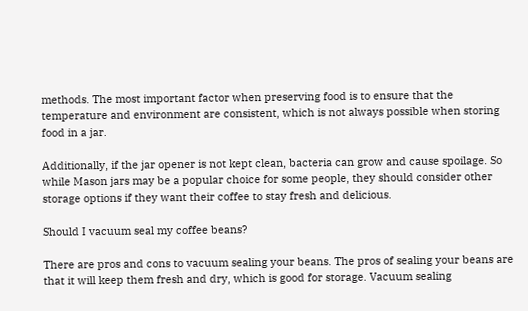methods. The most important factor when preserving food is to ensure that the temperature and environment are consistent, which is not always possible when storing food in a jar.

Additionally, if the jar opener is not kept clean, bacteria can grow and cause spoilage. So while Mason jars may be a popular choice for some people, they should consider other storage options if they want their coffee to stay fresh and delicious.

Should I vacuum seal my coffee beans?

There are pros and cons to vacuum sealing your beans. The pros of sealing your beans are that it will keep them fresh and dry, which is good for storage. Vacuum sealing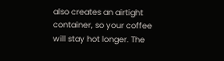also creates an airtight container, so your coffee will stay hot longer. The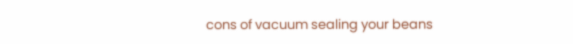cons of vacuum sealing your beans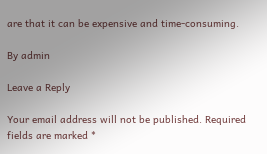are that it can be expensive and time-consuming.

By admin

Leave a Reply

Your email address will not be published. Required fields are marked *